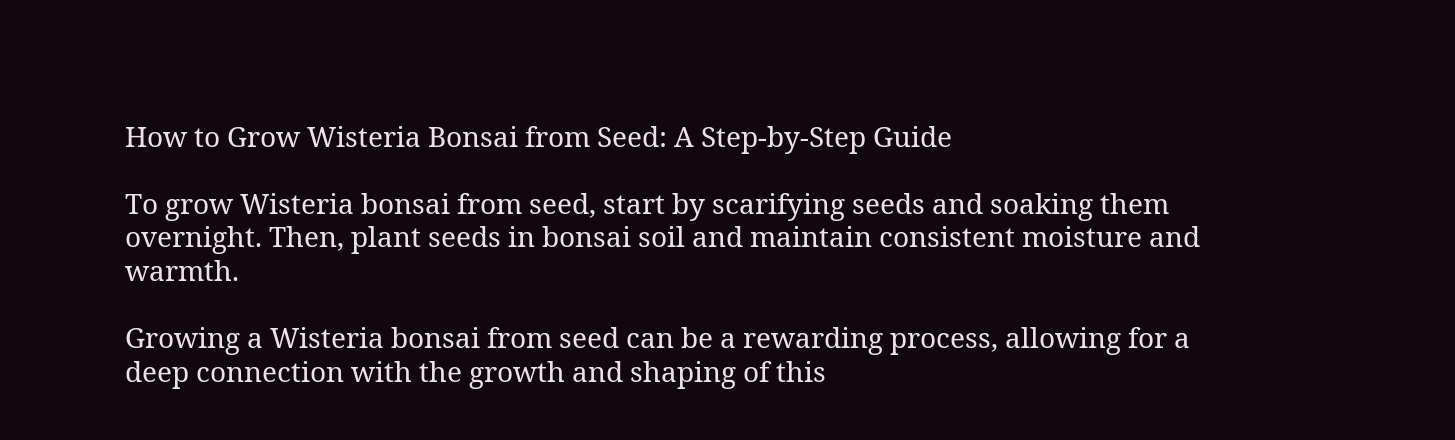How to Grow Wisteria Bonsai from Seed: A Step-by-Step Guide

To grow Wisteria bonsai from seed, start by scarifying seeds and soaking them overnight. Then, plant seeds in bonsai soil and maintain consistent moisture and warmth.

Growing a Wisteria bonsai from seed can be a rewarding process, allowing for a deep connection with the growth and shaping of this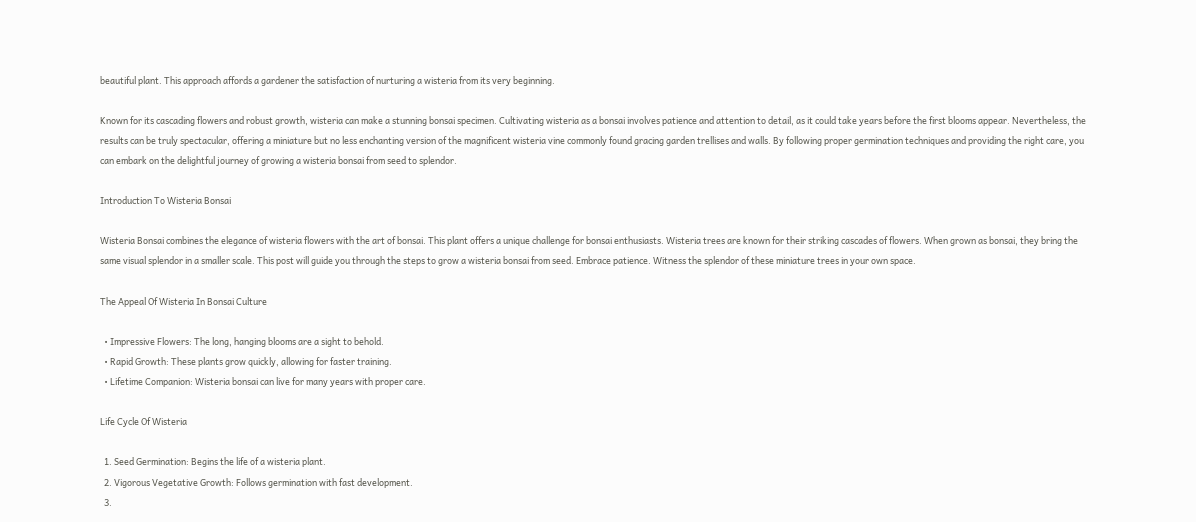beautiful plant. This approach affords a gardener the satisfaction of nurturing a wisteria from its very beginning.

Known for its cascading flowers and robust growth, wisteria can make a stunning bonsai specimen. Cultivating wisteria as a bonsai involves patience and attention to detail, as it could take years before the first blooms appear. Nevertheless, the results can be truly spectacular, offering a miniature but no less enchanting version of the magnificent wisteria vine commonly found gracing garden trellises and walls. By following proper germination techniques and providing the right care, you can embark on the delightful journey of growing a wisteria bonsai from seed to splendor.

Introduction To Wisteria Bonsai

Wisteria Bonsai combines the elegance of wisteria flowers with the art of bonsai. This plant offers a unique challenge for bonsai enthusiasts. Wisteria trees are known for their striking cascades of flowers. When grown as bonsai, they bring the same visual splendor in a smaller scale. This post will guide you through the steps to grow a wisteria bonsai from seed. Embrace patience. Witness the splendor of these miniature trees in your own space.

The Appeal Of Wisteria In Bonsai Culture

  • Impressive Flowers: The long, hanging blooms are a sight to behold.
  • Rapid Growth: These plants grow quickly, allowing for faster training.
  • Lifetime Companion: Wisteria bonsai can live for many years with proper care.

Life Cycle Of Wisteria

  1. Seed Germination: Begins the life of a wisteria plant.
  2. Vigorous Vegetative Growth: Follows germination with fast development.
  3.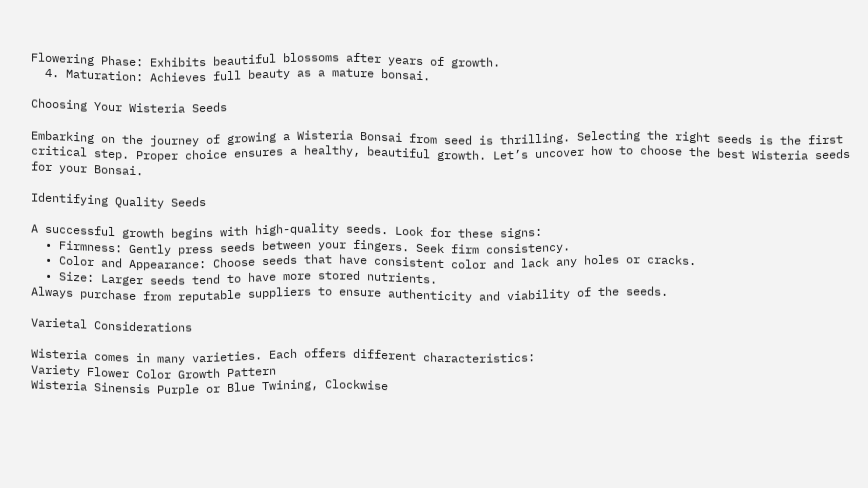Flowering Phase: Exhibits beautiful blossoms after years of growth.
  4. Maturation: Achieves full beauty as a mature bonsai.

Choosing Your Wisteria Seeds

Embarking on the journey of growing a Wisteria Bonsai from seed is thrilling. Selecting the right seeds is the first critical step. Proper choice ensures a healthy, beautiful growth. Let’s uncover how to choose the best Wisteria seeds for your Bonsai.

Identifying Quality Seeds

A successful growth begins with high-quality seeds. Look for these signs:
  • Firmness: Gently press seeds between your fingers. Seek firm consistency.
  • Color and Appearance: Choose seeds that have consistent color and lack any holes or cracks.
  • Size: Larger seeds tend to have more stored nutrients.
Always purchase from reputable suppliers to ensure authenticity and viability of the seeds.

Varietal Considerations

Wisteria comes in many varieties. Each offers different characteristics:
Variety Flower Color Growth Pattern
Wisteria Sinensis Purple or Blue Twining, Clockwise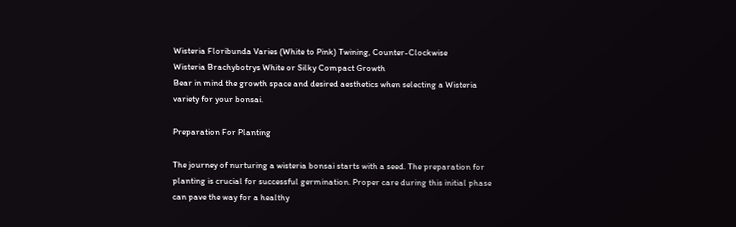Wisteria Floribunda Varies (White to Pink) Twining, Counter-Clockwise
Wisteria Brachybotrys White or Silky Compact Growth
Bear in mind the growth space and desired aesthetics when selecting a Wisteria variety for your bonsai.

Preparation For Planting

The journey of nurturing a wisteria bonsai starts with a seed. The preparation for planting is crucial for successful germination. Proper care during this initial phase can pave the way for a healthy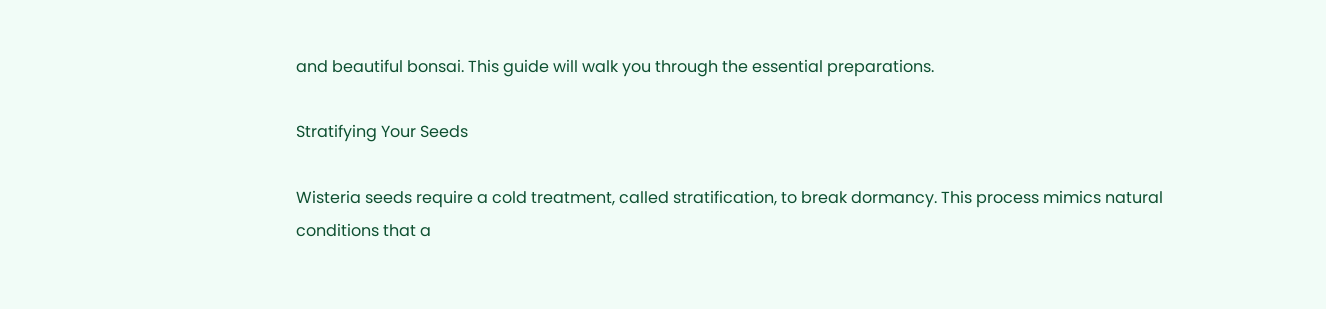and beautiful bonsai. This guide will walk you through the essential preparations.

Stratifying Your Seeds

Wisteria seeds require a cold treatment, called stratification, to break dormancy. This process mimics natural conditions that a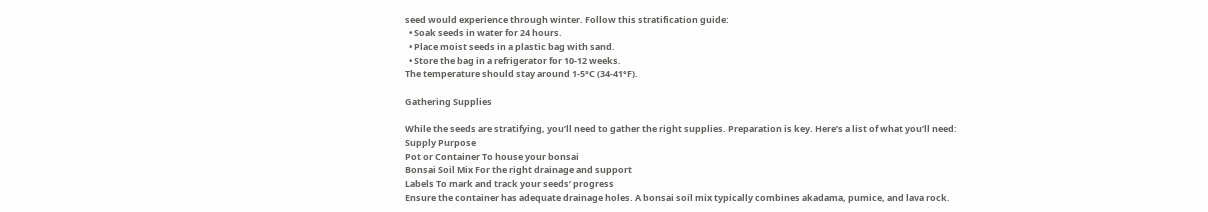seed would experience through winter. Follow this stratification guide:
  • Soak seeds in water for 24 hours.
  • Place moist seeds in a plastic bag with sand.
  • Store the bag in a refrigerator for 10-12 weeks.
The temperature should stay around 1-5°C (34-41°F).

Gathering Supplies

While the seeds are stratifying, you’ll need to gather the right supplies. Preparation is key. Here’s a list of what you’ll need:
Supply Purpose
Pot or Container To house your bonsai
Bonsai Soil Mix For the right drainage and support
Labels To mark and track your seeds’ progress
Ensure the container has adequate drainage holes. A bonsai soil mix typically combines akadama, pumice, and lava rock.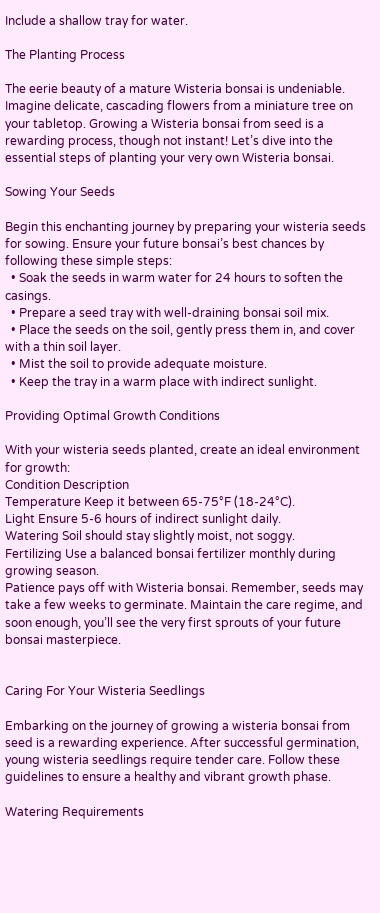Include a shallow tray for water.

The Planting Process

The eerie beauty of a mature Wisteria bonsai is undeniable. Imagine delicate, cascading flowers from a miniature tree on your tabletop. Growing a Wisteria bonsai from seed is a rewarding process, though not instant! Let’s dive into the essential steps of planting your very own Wisteria bonsai.

Sowing Your Seeds

Begin this enchanting journey by preparing your wisteria seeds for sowing. Ensure your future bonsai’s best chances by following these simple steps:
  • Soak the seeds in warm water for 24 hours to soften the casings.
  • Prepare a seed tray with well-draining bonsai soil mix.
  • Place the seeds on the soil, gently press them in, and cover with a thin soil layer.
  • Mist the soil to provide adequate moisture.
  • Keep the tray in a warm place with indirect sunlight.

Providing Optimal Growth Conditions

With your wisteria seeds planted, create an ideal environment for growth:
Condition Description
Temperature Keep it between 65-75°F (18-24°C).
Light Ensure 5-6 hours of indirect sunlight daily.
Watering Soil should stay slightly moist, not soggy.
Fertilizing Use a balanced bonsai fertilizer monthly during growing season.
Patience pays off with Wisteria bonsai. Remember, seeds may take a few weeks to germinate. Maintain the care regime, and soon enough, you’ll see the very first sprouts of your future bonsai masterpiece.


Caring For Your Wisteria Seedlings

Embarking on the journey of growing a wisteria bonsai from seed is a rewarding experience. After successful germination, young wisteria seedlings require tender care. Follow these guidelines to ensure a healthy and vibrant growth phase.

Watering Requirements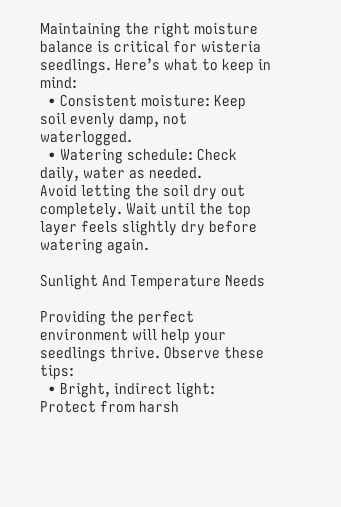Maintaining the right moisture balance is critical for wisteria seedlings. Here’s what to keep in mind:
  • Consistent moisture: Keep soil evenly damp, not waterlogged.
  • Watering schedule: Check daily, water as needed.
Avoid letting the soil dry out completely. Wait until the top layer feels slightly dry before watering again.

Sunlight And Temperature Needs

Providing the perfect environment will help your seedlings thrive. Observe these tips:
  • Bright, indirect light: Protect from harsh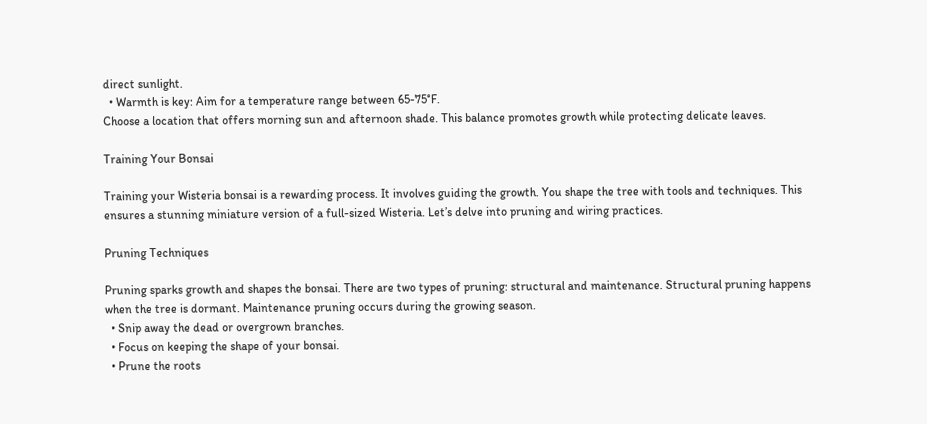direct sunlight.
  • Warmth is key: Aim for a temperature range between 65-75°F.
Choose a location that offers morning sun and afternoon shade. This balance promotes growth while protecting delicate leaves.

Training Your Bonsai

Training your Wisteria bonsai is a rewarding process. It involves guiding the growth. You shape the tree with tools and techniques. This ensures a stunning miniature version of a full-sized Wisteria. Let’s delve into pruning and wiring practices.

Pruning Techniques

Pruning sparks growth and shapes the bonsai. There are two types of pruning: structural and maintenance. Structural pruning happens when the tree is dormant. Maintenance pruning occurs during the growing season.
  • Snip away the dead or overgrown branches.
  • Focus on keeping the shape of your bonsai.
  • Prune the roots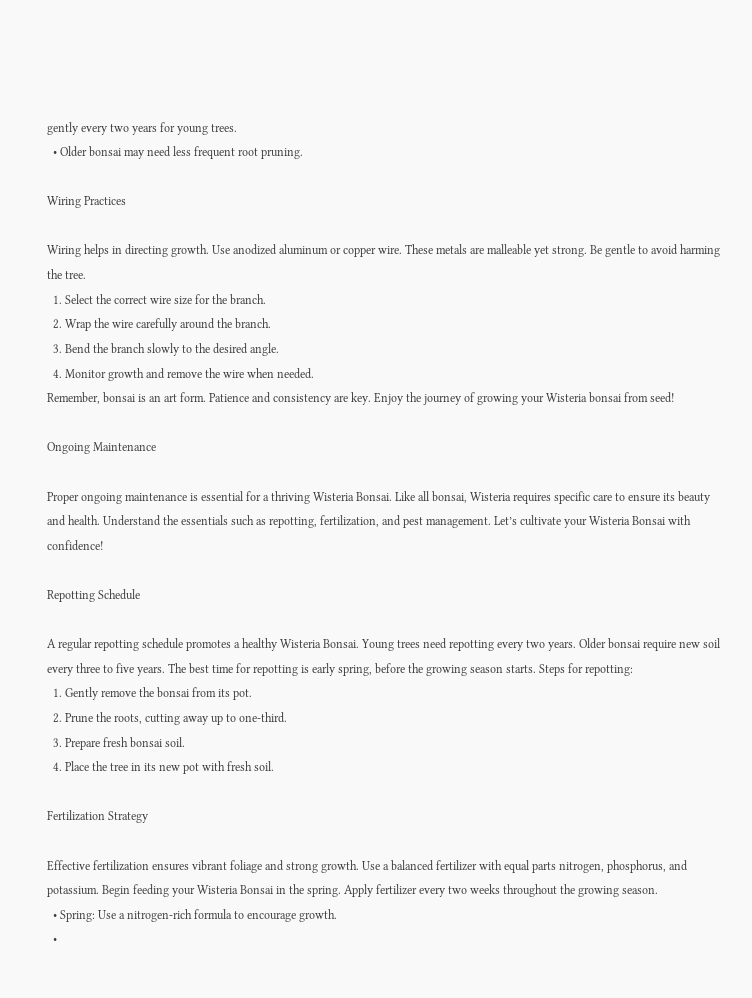gently every two years for young trees.
  • Older bonsai may need less frequent root pruning.

Wiring Practices

Wiring helps in directing growth. Use anodized aluminum or copper wire. These metals are malleable yet strong. Be gentle to avoid harming the tree.
  1. Select the correct wire size for the branch.
  2. Wrap the wire carefully around the branch.
  3. Bend the branch slowly to the desired angle.
  4. Monitor growth and remove the wire when needed.
Remember, bonsai is an art form. Patience and consistency are key. Enjoy the journey of growing your Wisteria bonsai from seed!

Ongoing Maintenance

Proper ongoing maintenance is essential for a thriving Wisteria Bonsai. Like all bonsai, Wisteria requires specific care to ensure its beauty and health. Understand the essentials such as repotting, fertilization, and pest management. Let’s cultivate your Wisteria Bonsai with confidence!

Repotting Schedule

A regular repotting schedule promotes a healthy Wisteria Bonsai. Young trees need repotting every two years. Older bonsai require new soil every three to five years. The best time for repotting is early spring, before the growing season starts. Steps for repotting:
  1. Gently remove the bonsai from its pot.
  2. Prune the roots, cutting away up to one-third.
  3. Prepare fresh bonsai soil.
  4. Place the tree in its new pot with fresh soil.

Fertilization Strategy

Effective fertilization ensures vibrant foliage and strong growth. Use a balanced fertilizer with equal parts nitrogen, phosphorus, and potassium. Begin feeding your Wisteria Bonsai in the spring. Apply fertilizer every two weeks throughout the growing season.
  • Spring: Use a nitrogen-rich formula to encourage growth.
  •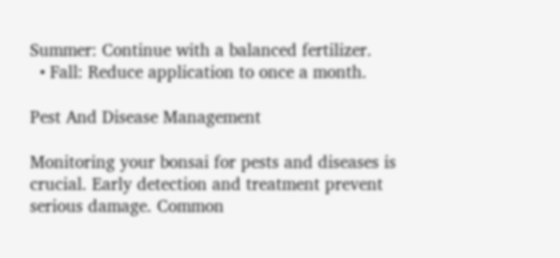Summer: Continue with a balanced fertilizer.
  • Fall: Reduce application to once a month.

Pest And Disease Management

Monitoring your bonsai for pests and diseases is crucial. Early detection and treatment prevent serious damage. Common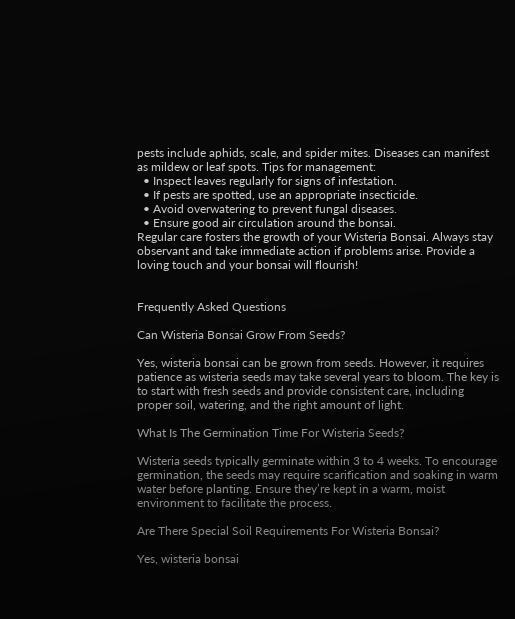pests include aphids, scale, and spider mites. Diseases can manifest as mildew or leaf spots. Tips for management:
  • Inspect leaves regularly for signs of infestation.
  • If pests are spotted, use an appropriate insecticide.
  • Avoid overwatering to prevent fungal diseases.
  • Ensure good air circulation around the bonsai.
Regular care fosters the growth of your Wisteria Bonsai. Always stay observant and take immediate action if problems arise. Provide a loving touch and your bonsai will flourish!


Frequently Asked Questions

Can Wisteria Bonsai Grow From Seeds?

Yes, wisteria bonsai can be grown from seeds. However, it requires patience as wisteria seeds may take several years to bloom. The key is to start with fresh seeds and provide consistent care, including proper soil, watering, and the right amount of light.

What Is The Germination Time For Wisteria Seeds?

Wisteria seeds typically germinate within 3 to 4 weeks. To encourage germination, the seeds may require scarification and soaking in warm water before planting. Ensure they’re kept in a warm, moist environment to facilitate the process.

Are There Special Soil Requirements For Wisteria Bonsai?

Yes, wisteria bonsai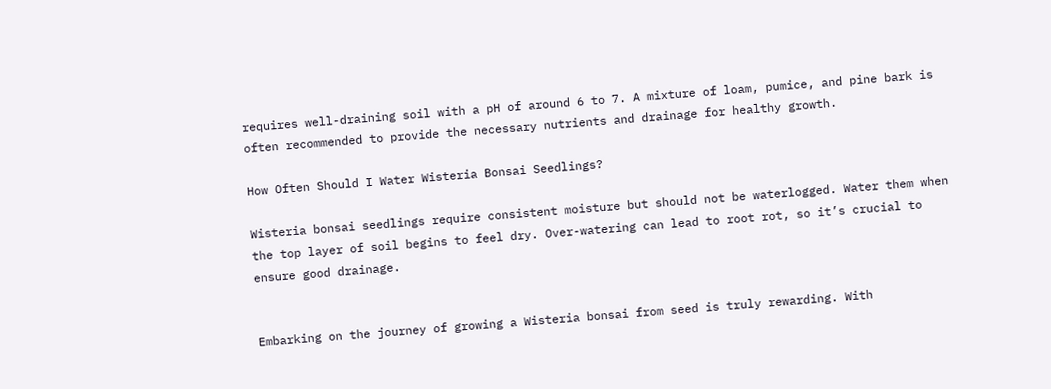requires well-draining soil with a pH of around 6 to 7. A mixture of loam, pumice, and pine bark is often recommended to provide the necessary nutrients and drainage for healthy growth.

How Often Should I Water Wisteria Bonsai Seedlings?

Wisteria bonsai seedlings require consistent moisture but should not be waterlogged. Water them when the top layer of soil begins to feel dry. Over-watering can lead to root rot, so it’s crucial to ensure good drainage.


Embarking on the journey of growing a Wisteria bonsai from seed is truly rewarding. With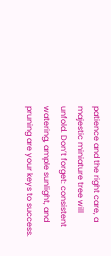patience and the right care, a majestic miniature tree will unfold. Don’t forget: consistent watering, ample sunlight, and pruning are your keys to success.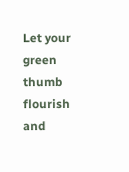Let your green thumb flourish and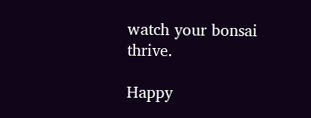watch your bonsai thrive.

Happy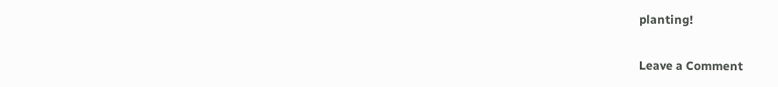planting!

Leave a Comment